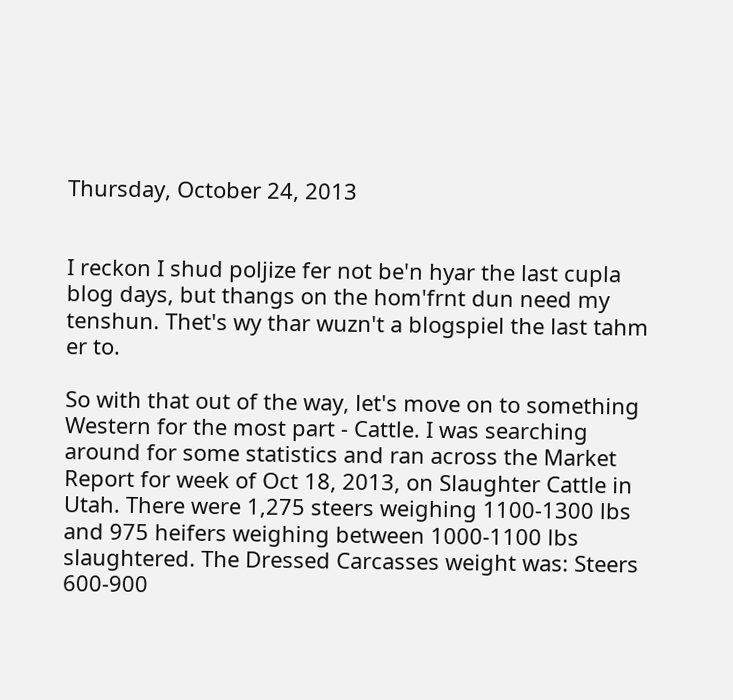Thursday, October 24, 2013


I reckon I shud poljize fer not be'n hyar the last cupla blog days, but thangs on the hom'frnt dun need my tenshun. Thet's wy thar wuzn't a blogspiel the last tahm er to.

So with that out of the way, let's move on to something Western for the most part - Cattle. I was searching around for some statistics and ran across the Market Report for week of Oct 18, 2013, on Slaughter Cattle in Utah. There were 1,275 steers weighing 1100-1300 lbs and 975 heifers weighing between 1000-1100 lbs slaughtered. The Dressed Carcasses weight was: Steers 600-900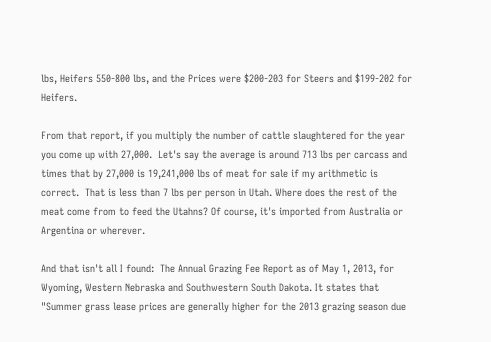lbs, Heifers 550-800 lbs, and the Prices were $200-203 for Steers and $199-202 for Heifers.

From that report, if you multiply the number of cattle slaughtered for the year you come up with 27,000.  Let's say the average is around 713 lbs per carcass and times that by 27,000 is 19,241,000 lbs of meat for sale if my arithmetic is correct.  That is less than 7 lbs per person in Utah. Where does the rest of the meat come from to feed the Utahns? Of course, it's imported from Australia or Argentina or wherever.

And that isn't all I found:  The Annual Grazing Fee Report as of May 1, 2013, for Wyoming, Western Nebraska and Southwestern South Dakota. It states that "Summer grass lease prices are generally higher for the 2013 grazing season due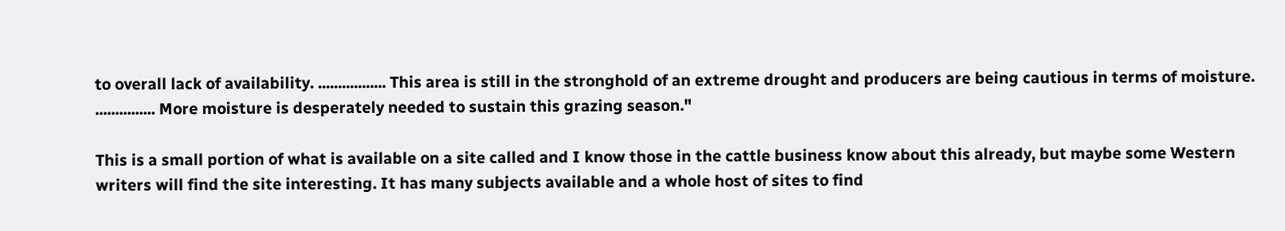to overall lack of availability. ................. This area is still in the stronghold of an extreme drought and producers are being cautious in terms of moisture. ............... More moisture is desperately needed to sustain this grazing season."

This is a small portion of what is available on a site called and I know those in the cattle business know about this already, but maybe some Western writers will find the site interesting. It has many subjects available and a whole host of sites to find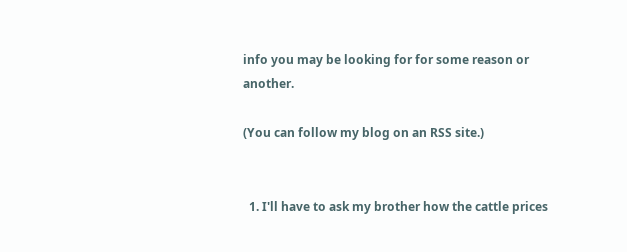info you may be looking for for some reason or another.

(You can follow my blog on an RSS site.)


  1. I'll have to ask my brother how the cattle prices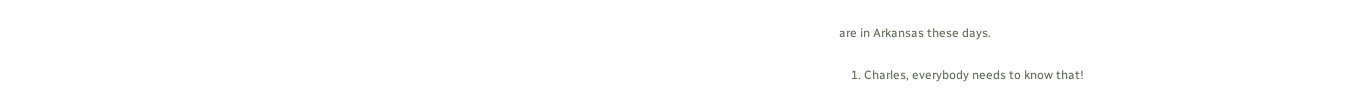are in Arkansas these days.

    1. Charles, everybody needs to know that!